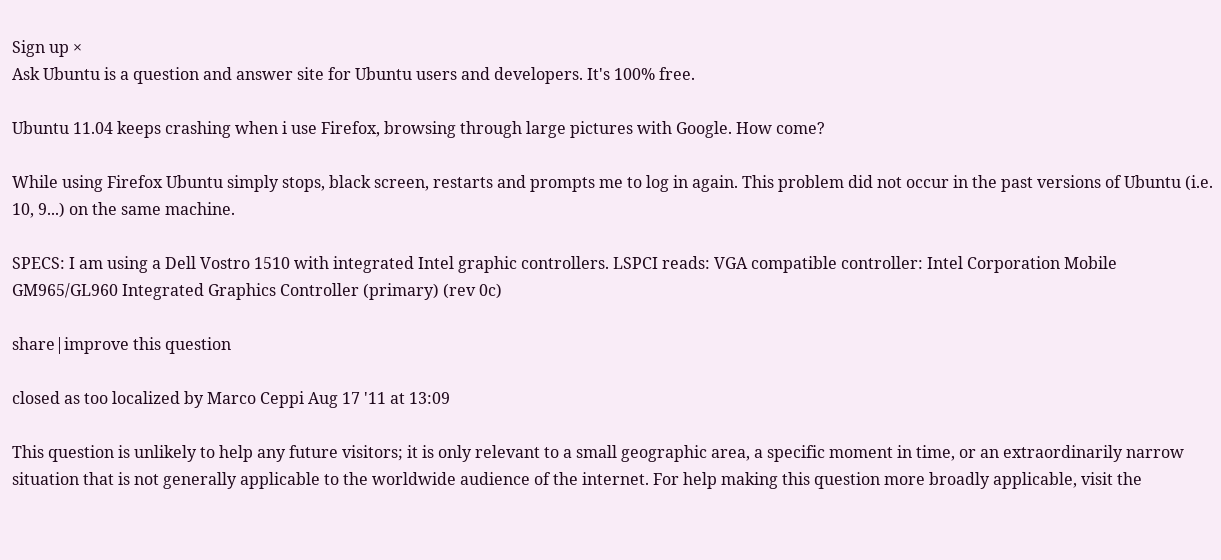Sign up ×
Ask Ubuntu is a question and answer site for Ubuntu users and developers. It's 100% free.

Ubuntu 11.04 keeps crashing when i use Firefox, browsing through large pictures with Google. How come?

While using Firefox Ubuntu simply stops, black screen, restarts and prompts me to log in again. This problem did not occur in the past versions of Ubuntu (i.e. 10, 9...) on the same machine.

SPECS: I am using a Dell Vostro 1510 with integrated Intel graphic controllers. LSPCI reads: VGA compatible controller: Intel Corporation Mobile GM965/GL960 Integrated Graphics Controller (primary) (rev 0c)

share|improve this question

closed as too localized by Marco Ceppi Aug 17 '11 at 13:09

This question is unlikely to help any future visitors; it is only relevant to a small geographic area, a specific moment in time, or an extraordinarily narrow situation that is not generally applicable to the worldwide audience of the internet. For help making this question more broadly applicable, visit the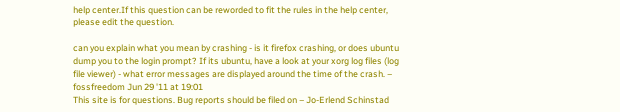help center.If this question can be reworded to fit the rules in the help center, please edit the question.

can you explain what you mean by crashing - is it firefox crashing, or does ubuntu dump you to the login prompt? If its ubuntu, have a look at your xorg log files (log file viewer) - what error messages are displayed around the time of the crash. – fossfreedom Jun 29 '11 at 19:01
This site is for questions. Bug reports should be filed on – Jo-Erlend Schinstad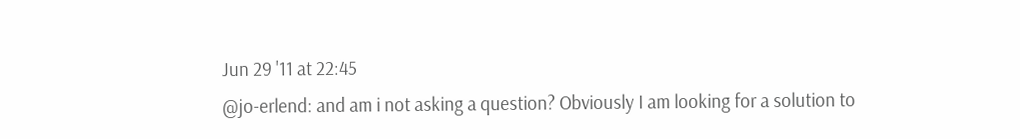Jun 29 '11 at 22:45
@jo-erlend: and am i not asking a question? Obviously I am looking for a solution to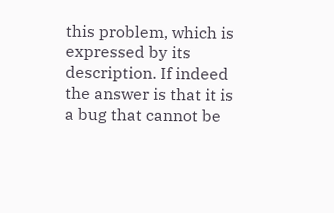this problem, which is expressed by its description. If indeed the answer is that it is a bug that cannot be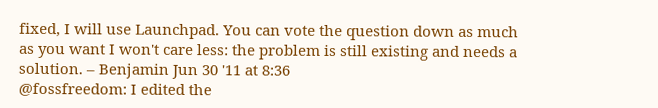fixed, I will use Launchpad. You can vote the question down as much as you want I won't care less: the problem is still existing and needs a solution. – Benjamin Jun 30 '11 at 8:36
@fossfreedom: I edited the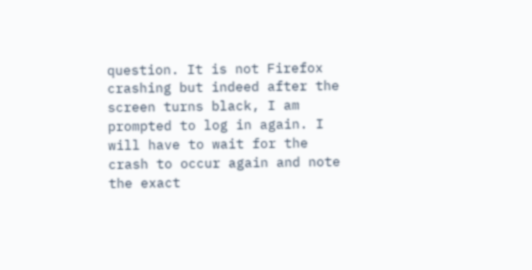question. It is not Firefox crashing but indeed after the screen turns black, I am prompted to log in again. I will have to wait for the crash to occur again and note the exact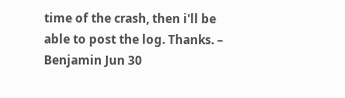time of the crash, then i'll be able to post the log. Thanks. – Benjamin Jun 30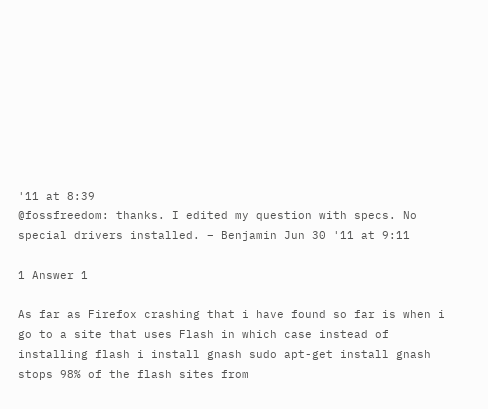'11 at 8:39
@fossfreedom: thanks. I edited my question with specs. No special drivers installed. – Benjamin Jun 30 '11 at 9:11

1 Answer 1

As far as Firefox crashing that i have found so far is when i go to a site that uses Flash in which case instead of installing flash i install gnash sudo apt-get install gnash stops 98% of the flash sites from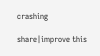crashing

share|improve this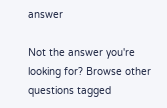answer

Not the answer you're looking for? Browse other questions tagged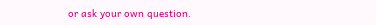or ask your own question.